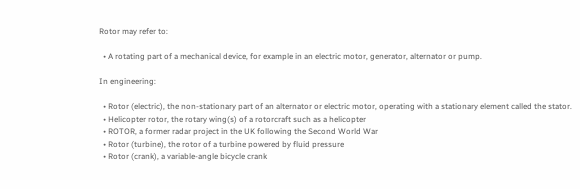Rotor may refer to:

  • A rotating part of a mechanical device, for example in an electric motor, generator, alternator or pump.

In engineering:

  • Rotor (electric), the non-stationary part of an alternator or electric motor, operating with a stationary element called the stator.
  • Helicopter rotor, the rotary wing(s) of a rotorcraft such as a helicopter
  • ROTOR, a former radar project in the UK following the Second World War
  • Rotor (turbine), the rotor of a turbine powered by fluid pressure
  • Rotor (crank), a variable-angle bicycle crank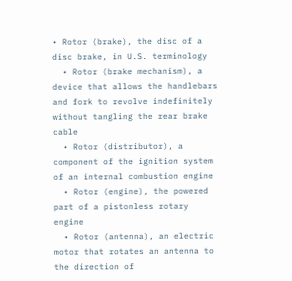• Rotor (brake), the disc of a disc brake, in U.S. terminology
  • Rotor (brake mechanism), a device that allows the handlebars and fork to revolve indefinitely without tangling the rear brake cable
  • Rotor (distributor), a component of the ignition system of an internal combustion engine
  • Rotor (engine), the powered part of a pistonless rotary engine
  • Rotor (antenna), an electric motor that rotates an antenna to the direction of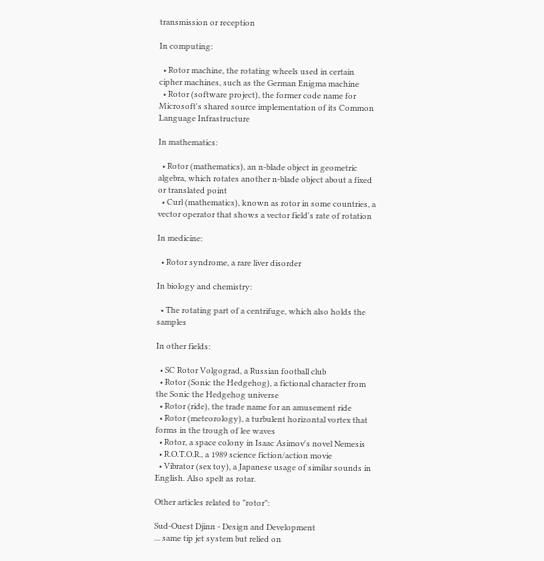transmission or reception

In computing:

  • Rotor machine, the rotating wheels used in certain cipher machines, such as the German Enigma machine
  • Rotor (software project), the former code name for Microsoft's shared source implementation of its Common Language Infrastructure

In mathematics:

  • Rotor (mathematics), an n-blade object in geometric algebra, which rotates another n-blade object about a fixed or translated point
  • Curl (mathematics), known as rotor in some countries, a vector operator that shows a vector field's rate of rotation

In medicine:

  • Rotor syndrome, a rare liver disorder

In biology and chemistry:

  • The rotating part of a centrifuge, which also holds the samples

In other fields:

  • SC Rotor Volgograd, a Russian football club
  • Rotor (Sonic the Hedgehog), a fictional character from the Sonic the Hedgehog universe
  • Rotor (ride), the trade name for an amusement ride
  • Rotor (meteorology), a turbulent horizontal vortex that forms in the trough of lee waves
  • Rotor, a space colony in Isaac Asimov's novel Nemesis
  • R.O.T.O.R., a 1989 science fiction/action movie
  • Vibrator (sex toy), a Japanese usage of similar sounds in English. Also spelt as rotar.

Other articles related to "rotor":

Sud-Ouest Djinn - Design and Development
... same tip jet system but relied on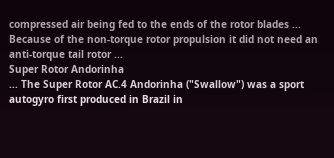compressed air being fed to the ends of the rotor blades ... Because of the non-torque rotor propulsion it did not need an anti-torque tail rotor ...
Super Rotor Andorinha
... The Super Rotor AC.4 Andorinha ("Swallow") was a sport autogyro first produced in Brazil in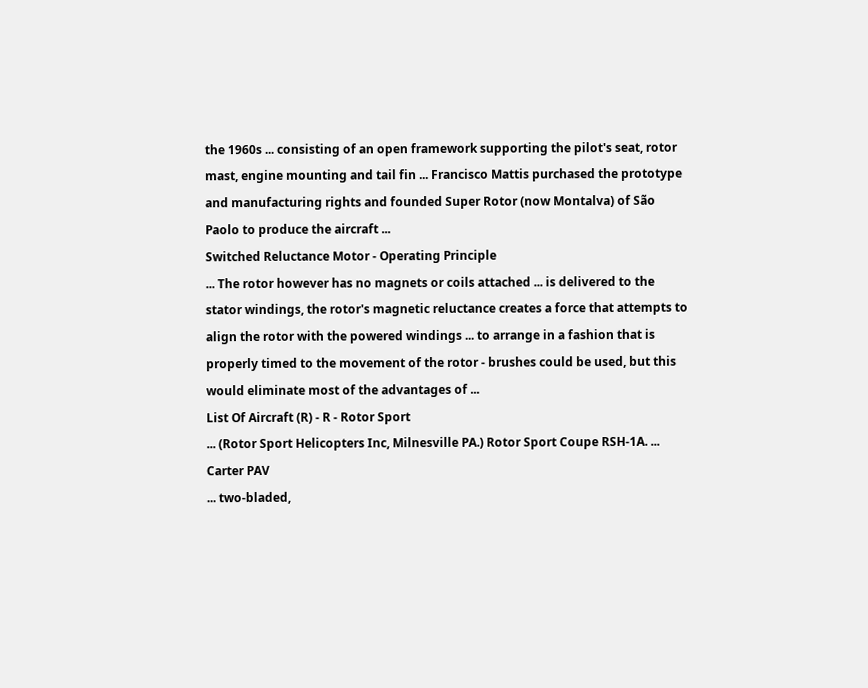the 1960s ... consisting of an open framework supporting the pilot's seat, rotor mast, engine mounting and tail fin ... Francisco Mattis purchased the prototype and manufacturing rights and founded Super Rotor (now Montalva) of São Paolo to produce the aircraft ...
Switched Reluctance Motor - Operating Principle
... The rotor however has no magnets or coils attached ... is delivered to the stator windings, the rotor's magnetic reluctance creates a force that attempts to align the rotor with the powered windings ... to arrange in a fashion that is properly timed to the movement of the rotor - brushes could be used, but this would eliminate most of the advantages of ...
List Of Aircraft (R) - R - Rotor Sport
... (Rotor Sport Helicopters Inc, Milnesville PA.) Rotor Sport Coupe RSH-1A. ...
Carter PAV
... two-bladed,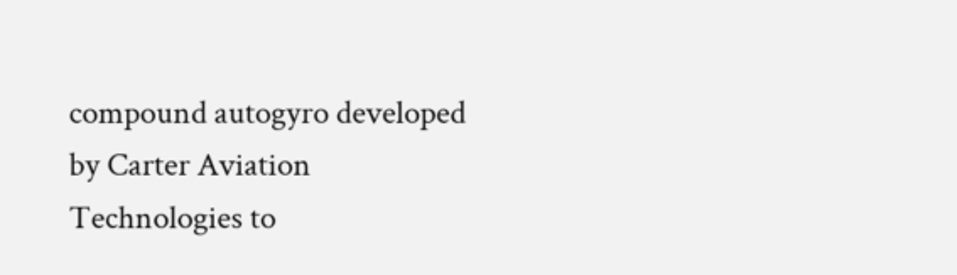compound autogyro developed by Carter Aviation Technologies to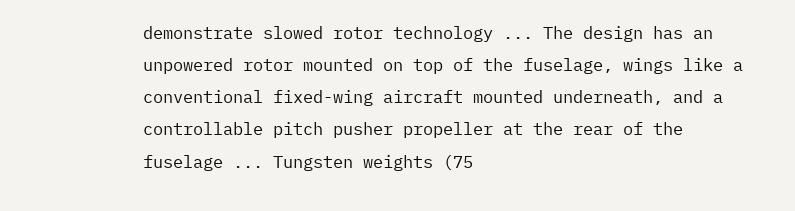demonstrate slowed rotor technology ... The design has an unpowered rotor mounted on top of the fuselage, wings like a conventional fixed-wing aircraft mounted underneath, and a controllable pitch pusher propeller at the rear of the fuselage ... Tungsten weights (75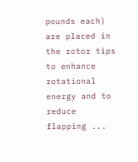pounds each) are placed in the rotor tips to enhance rotational energy and to reduce flapping ...